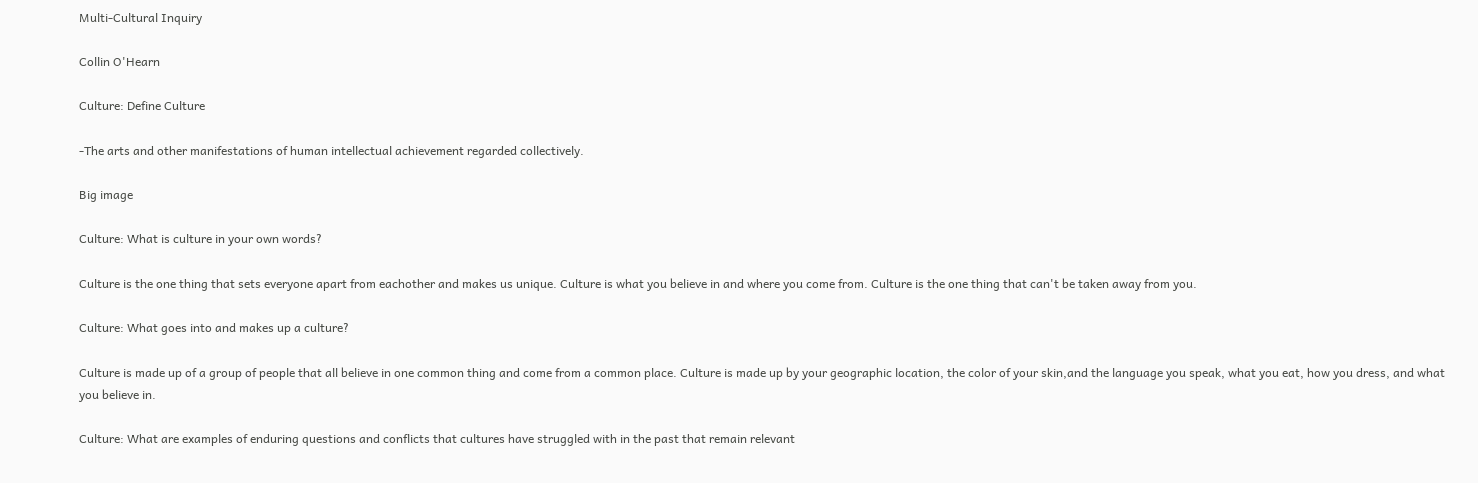Multi-Cultural Inquiry

Collin O'Hearn

Culture: Define Culture

-The arts and other manifestations of human intellectual achievement regarded collectively.

Big image

Culture: What is culture in your own words?

Culture is the one thing that sets everyone apart from eachother and makes us unique. Culture is what you believe in and where you come from. Culture is the one thing that can't be taken away from you.

Culture: What goes into and makes up a culture?

Culture is made up of a group of people that all believe in one common thing and come from a common place. Culture is made up by your geographic location, the color of your skin,and the language you speak, what you eat, how you dress, and what you believe in.

Culture: What are examples of enduring questions and conflicts that cultures have struggled with in the past that remain relevant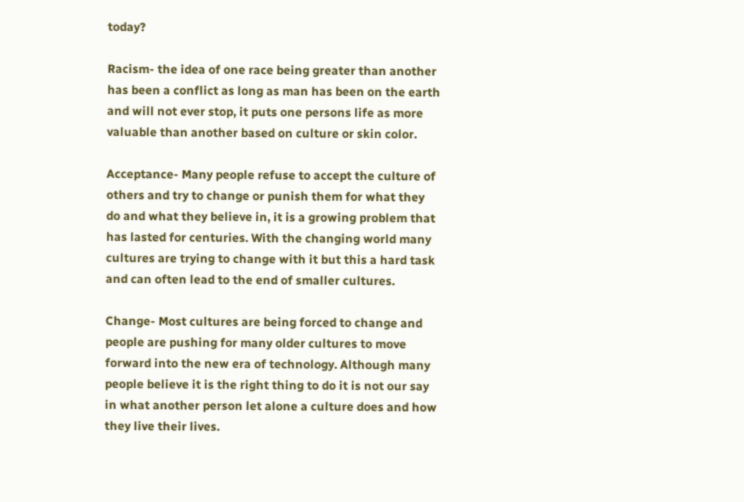today?

Racism- the idea of one race being greater than another has been a conflict as long as man has been on the earth and will not ever stop, it puts one persons life as more valuable than another based on culture or skin color.

Acceptance- Many people refuse to accept the culture of others and try to change or punish them for what they do and what they believe in, it is a growing problem that has lasted for centuries. With the changing world many cultures are trying to change with it but this a hard task and can often lead to the end of smaller cultures.

Change- Most cultures are being forced to change and people are pushing for many older cultures to move forward into the new era of technology. Although many people believe it is the right thing to do it is not our say in what another person let alone a culture does and how they live their lives.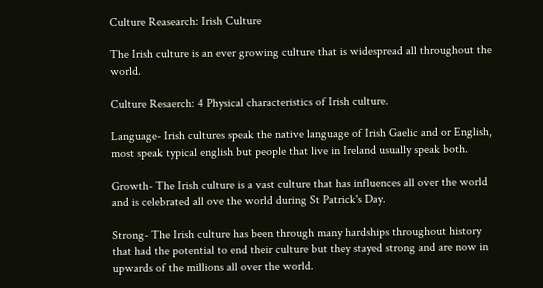Culture Reasearch: Irish Culture

The Irish culture is an ever growing culture that is widespread all throughout the world.

Culture Resaerch: 4 Physical characteristics of Irish culture.

Language- Irish cultures speak the native language of Irish Gaelic and or English, most speak typical english but people that live in Ireland usually speak both.

Growth- The Irish culture is a vast culture that has influences all over the world and is celebrated all ove the world during St Patrick's Day.

Strong- The Irish culture has been through many hardships throughout history that had the potential to end their culture but they stayed strong and are now in upwards of the millions all over the world.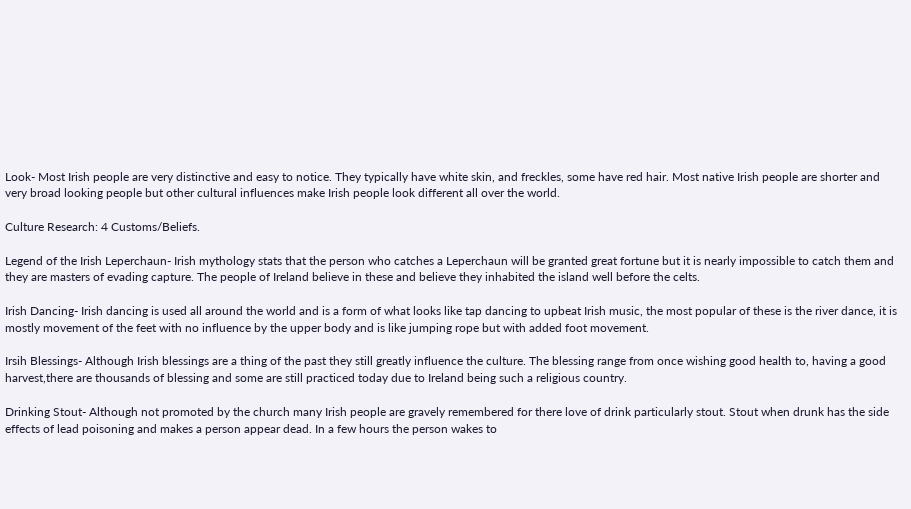Look- Most Irish people are very distinctive and easy to notice. They typically have white skin, and freckles, some have red hair. Most native Irish people are shorter and very broad looking people but other cultural influences make Irish people look different all over the world.

Culture Research: 4 Customs/Beliefs.

Legend of the Irish Leperchaun- Irish mythology stats that the person who catches a Leperchaun will be granted great fortune but it is nearly impossible to catch them and they are masters of evading capture. The people of Ireland believe in these and believe they inhabited the island well before the celts.

Irish Dancing- Irish dancing is used all around the world and is a form of what looks like tap dancing to upbeat Irish music, the most popular of these is the river dance, it is mostly movement of the feet with no influence by the upper body and is like jumping rope but with added foot movement.

Irsih Blessings- Although Irish blessings are a thing of the past they still greatly influence the culture. The blessing range from once wishing good health to, having a good harvest,there are thousands of blessing and some are still practiced today due to Ireland being such a religious country.

Drinking Stout- Although not promoted by the church many Irish people are gravely remembered for there love of drink particularly stout. Stout when drunk has the side effects of lead poisoning and makes a person appear dead. In a few hours the person wakes to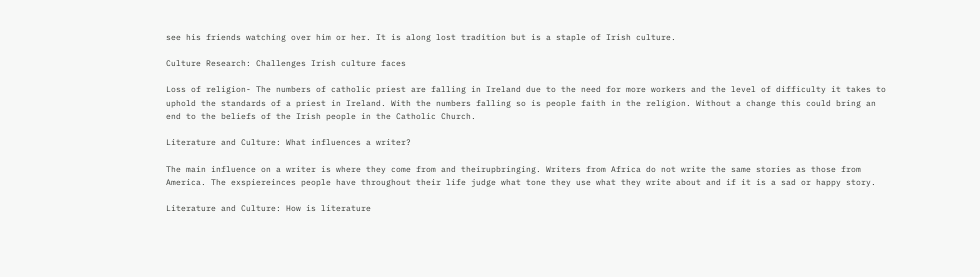see his friends watching over him or her. It is along lost tradition but is a staple of Irish culture.

Culture Research: Challenges Irish culture faces

Loss of religion- The numbers of catholic priest are falling in Ireland due to the need for more workers and the level of difficulty it takes to uphold the standards of a priest in Ireland. With the numbers falling so is people faith in the religion. Without a change this could bring an end to the beliefs of the Irish people in the Catholic Church.

Literature and Culture: What influences a writer?

The main influence on a writer is where they come from and theirupbringing. Writers from Africa do not write the same stories as those from America. The exspiereinces people have throughout their life judge what tone they use what they write about and if it is a sad or happy story.

Literature and Culture: How is literature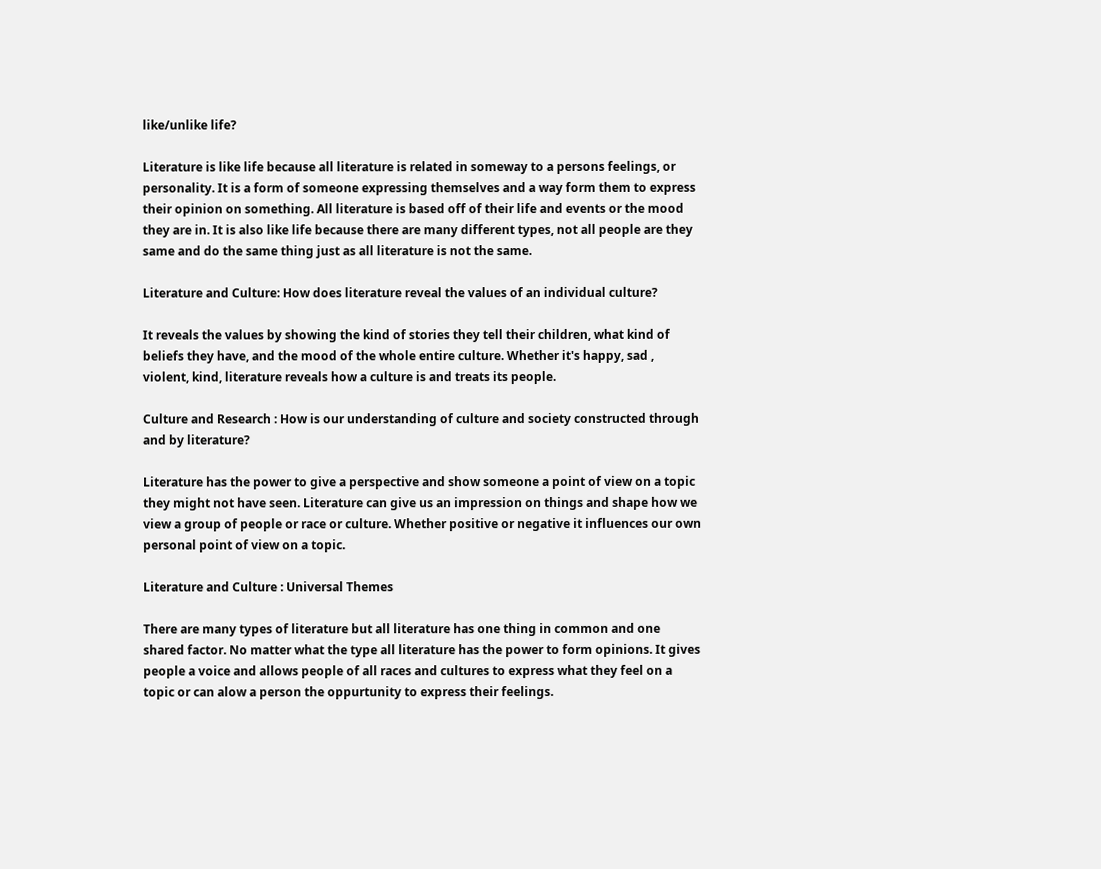like/unlike life?

Literature is like life because all literature is related in someway to a persons feelings, or personality. It is a form of someone expressing themselves and a way form them to express their opinion on something. All literature is based off of their life and events or the mood they are in. It is also like life because there are many different types, not all people are they same and do the same thing just as all literature is not the same.

Literature and Culture: How does literature reveal the values of an individual culture?

It reveals the values by showing the kind of stories they tell their children, what kind of beliefs they have, and the mood of the whole entire culture. Whether it's happy, sad , violent, kind, literature reveals how a culture is and treats its people.

Culture and Research : How is our understanding of culture and society constructed through and by literature?

Literature has the power to give a perspective and show someone a point of view on a topic they might not have seen. Literature can give us an impression on things and shape how we view a group of people or race or culture. Whether positive or negative it influences our own personal point of view on a topic.

Literature and Culture : Universal Themes

There are many types of literature but all literature has one thing in common and one shared factor. No matter what the type all literature has the power to form opinions. It gives people a voice and allows people of all races and cultures to express what they feel on a topic or can alow a person the oppurtunity to express their feelings.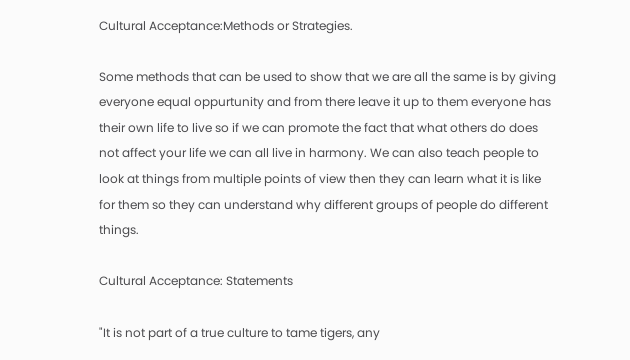Cultural Acceptance:Methods or Strategies.

Some methods that can be used to show that we are all the same is by giving everyone equal oppurtunity and from there leave it up to them everyone has their own life to live so if we can promote the fact that what others do does not affect your life we can all live in harmony. We can also teach people to look at things from multiple points of view then they can learn what it is like for them so they can understand why different groups of people do different things.

Cultural Acceptance: Statements

"It is not part of a true culture to tame tigers, any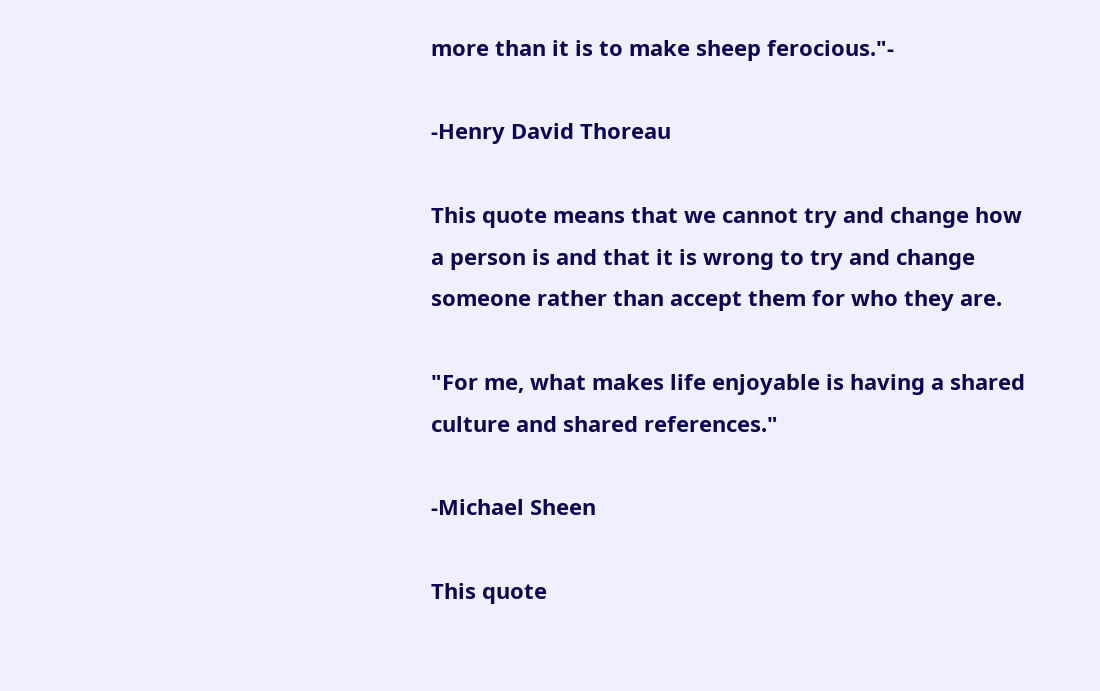more than it is to make sheep ferocious."-

-Henry David Thoreau

This quote means that we cannot try and change how a person is and that it is wrong to try and change someone rather than accept them for who they are.

"For me, what makes life enjoyable is having a shared culture and shared references."

-Michael Sheen

This quote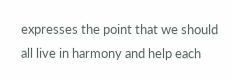expresses the point that we should all live in harmony and help each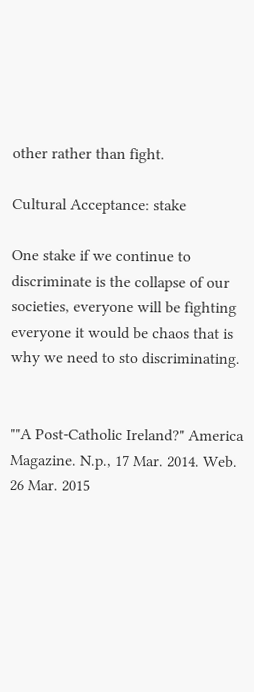other rather than fight.

Cultural Acceptance: stake

One stake if we continue to discriminate is the collapse of our societies, everyone will be fighting everyone it would be chaos that is why we need to sto discriminating.


""A Post-Catholic Ireland?" America Magazine. N.p., 17 Mar. 2014. Web. 26 Mar. 2015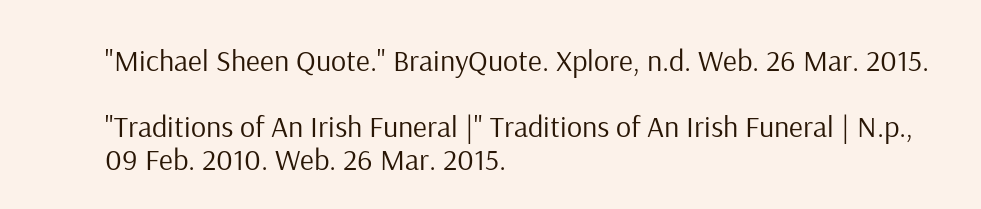"Michael Sheen Quote." BrainyQuote. Xplore, n.d. Web. 26 Mar. 2015.

"Traditions of An Irish Funeral |" Traditions of An Irish Funeral | N.p., 09 Feb. 2010. Web. 26 Mar. 2015.